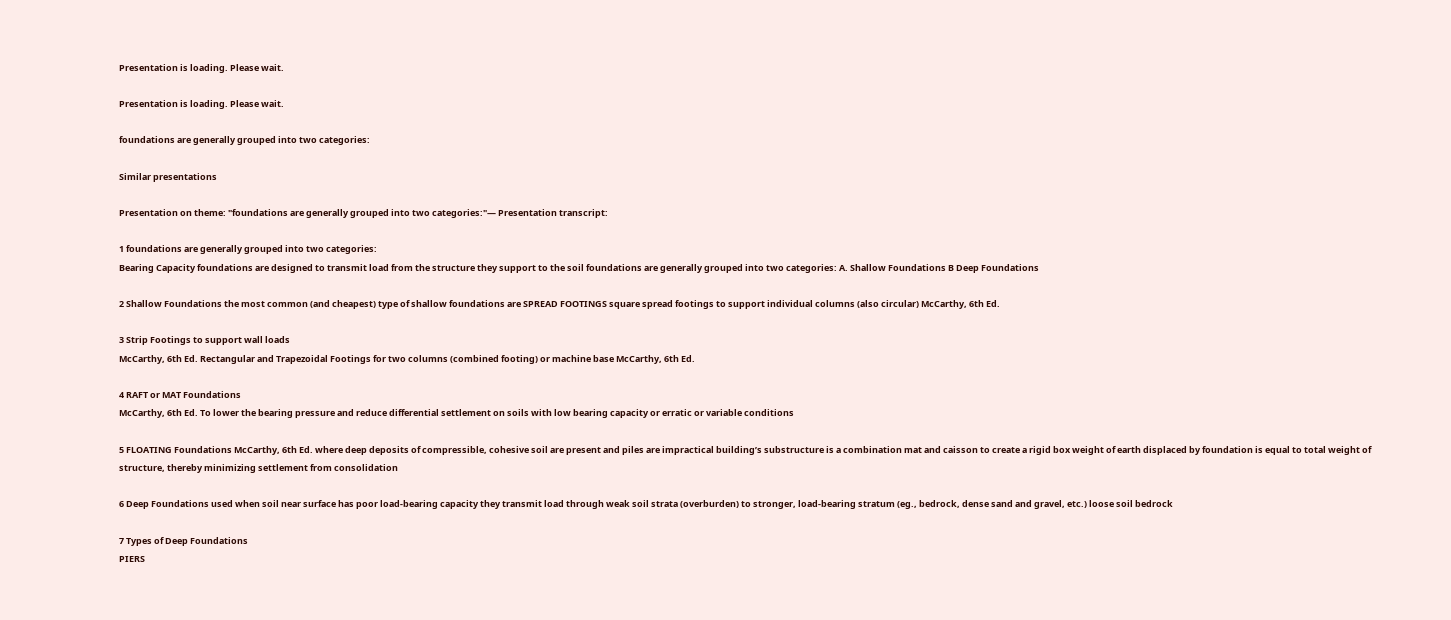Presentation is loading. Please wait.

Presentation is loading. Please wait.

foundations are generally grouped into two categories:

Similar presentations

Presentation on theme: "foundations are generally grouped into two categories:"— Presentation transcript:

1 foundations are generally grouped into two categories:
Bearing Capacity foundations are designed to transmit load from the structure they support to the soil foundations are generally grouped into two categories: A. Shallow Foundations B Deep Foundations

2 Shallow Foundations the most common (and cheapest) type of shallow foundations are SPREAD FOOTINGS square spread footings to support individual columns (also circular) McCarthy, 6th Ed.

3 Strip Footings to support wall loads
McCarthy, 6th Ed. Rectangular and Trapezoidal Footings for two columns (combined footing) or machine base McCarthy, 6th Ed.

4 RAFT or MAT Foundations
McCarthy, 6th Ed. To lower the bearing pressure and reduce differential settlement on soils with low bearing capacity or erratic or variable conditions

5 FLOATING Foundations McCarthy, 6th Ed. where deep deposits of compressible, cohesive soil are present and piles are impractical building’s substructure is a combination mat and caisson to create a rigid box weight of earth displaced by foundation is equal to total weight of structure, thereby minimizing settlement from consolidation

6 Deep Foundations used when soil near surface has poor load-bearing capacity they transmit load through weak soil strata (overburden) to stronger, load-bearing stratum (eg., bedrock, dense sand and gravel, etc.) loose soil bedrock

7 Types of Deep Foundations
PIERS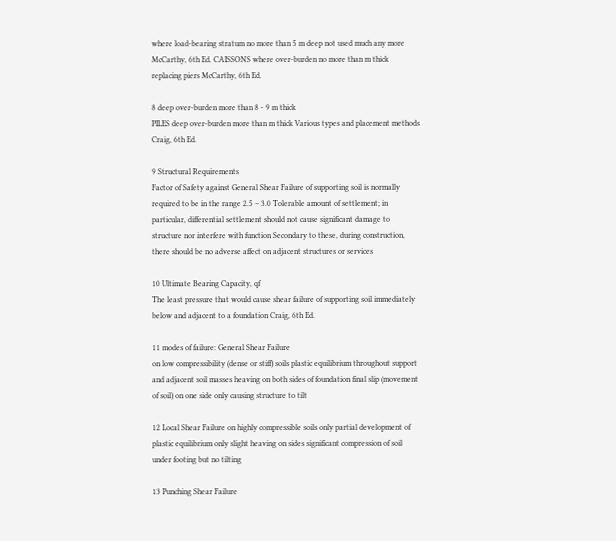where load-bearing stratum no more than 5 m deep not used much any more McCarthy, 6th Ed. CAISSONS where over-burden no more than m thick replacing piers McCarthy, 6th Ed.

8 deep over-burden more than 8 - 9 m thick
PILES deep over-burden more than m thick Various types and placement methods Craig, 6th Ed.

9 Structural Requirements
Factor of Safety against General Shear Failure of supporting soil is normally required to be in the range 2.5 – 3.0 Tolerable amount of settlement; in particular, differential settlement should not cause significant damage to structure nor interfere with function Secondary to these, during construction, there should be no adverse affect on adjacent structures or services

10 Ultimate Bearing Capacity, qf
The least pressure that would cause shear failure of supporting soil immediately below and adjacent to a foundation Craig, 6th Ed.

11 modes of failure: General Shear Failure
on low compressibility (dense or stiff) soils plastic equilibrium throughout support and adjacent soil masses heaving on both sides of foundation final slip (movement of soil) on one side only causing structure to tilt

12 Local Shear Failure on highly compressible soils only partial development of plastic equilibrium only slight heaving on sides significant compression of soil under footing but no tilting

13 Punching Shear Failure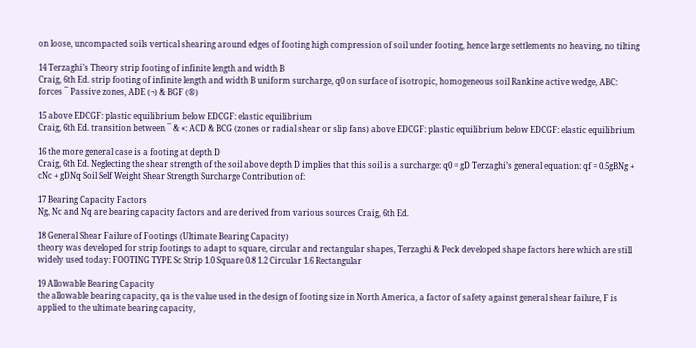on loose, uncompacted soils vertical shearing around edges of footing high compression of soil under footing, hence large settlements no heaving, no tilting

14 Terzaghi’s Theory strip footing of infinite length and width B
Craig, 6th Ed. strip footing of infinite length and width B uniform surcharge, q0 on surface of isotropic, homogeneous soil Rankine active wedge, ABC: forces ¯ Passive zones, ADE (¬) & BGF (®)

15 above EDCGF: plastic equilibrium below EDCGF: elastic equilibrium
Craig, 6th Ed. transition between ¯ & «: ACD & BCG (zones or radial shear or slip fans) above EDCGF: plastic equilibrium below EDCGF: elastic equilibrium

16 the more general case is a footing at depth D
Craig, 6th Ed. Neglecting the shear strength of the soil above depth D implies that this soil is a surcharge: q0 = gD Terzaghi’s general equation: qf = 0.5gBNg + cNc + gDNq Soil Self Weight Shear Strength Surcharge Contribution of:

17 Bearing Capacity Factors
Ng, Nc and Nq are bearing capacity factors and are derived from various sources Craig, 6th Ed.

18 General Shear Failure of Footings (Ultimate Bearing Capacity)
theory was developed for strip footings to adapt to square, circular and rectangular shapes, Terzaghi & Peck developed shape factors here which are still widely used today: FOOTING TYPE Sc Strip 1.0 Square 0.8 1.2 Circular 1.6 Rectangular

19 Allowable Bearing Capacity
the allowable bearing capacity, qa is the value used in the design of footing size in North America, a factor of safety against general shear failure, F is applied to the ultimate bearing capacity,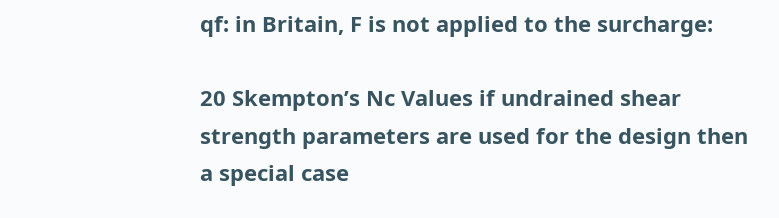qf: in Britain, F is not applied to the surcharge:

20 Skempton’s Nc Values if undrained shear strength parameters are used for the design then a special case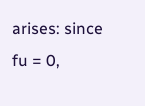arises: since fu = 0,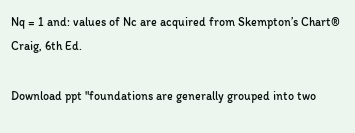Nq = 1 and: values of Nc are acquired from Skempton’s Chart® Craig, 6th Ed.

Download ppt "foundations are generally grouped into two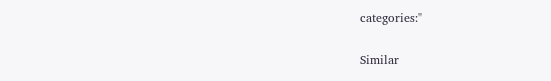categories:"

Similar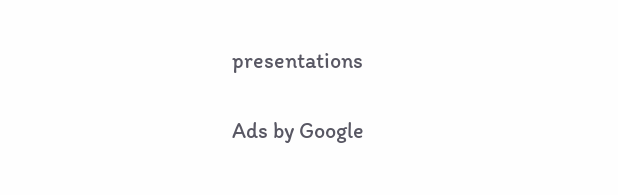presentations

Ads by Google